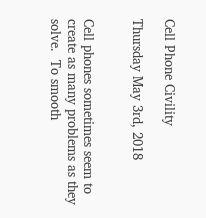Cell Phone Civility

Thursday May 3rd, 2018


Cell phones sometimes seem to create as many problems as they solve.  To smooth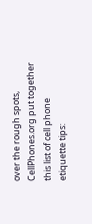over the rough spots, CellPhones.org put together this list of cell phone etiquette tips: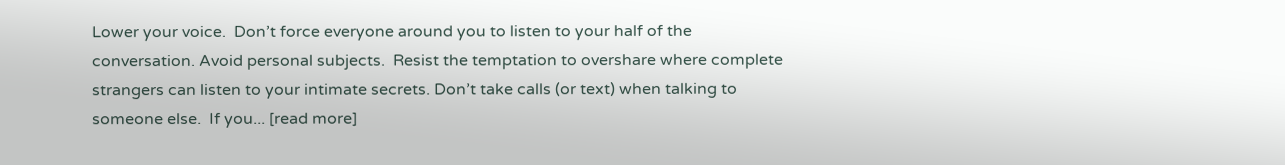Lower your voice.  Don’t force everyone around you to listen to your half of the conversation. Avoid personal subjects.  Resist the temptation to overshare where complete strangers can listen to your intimate secrets. Don’t take calls (or text) when talking to someone else.  If you... [read more]